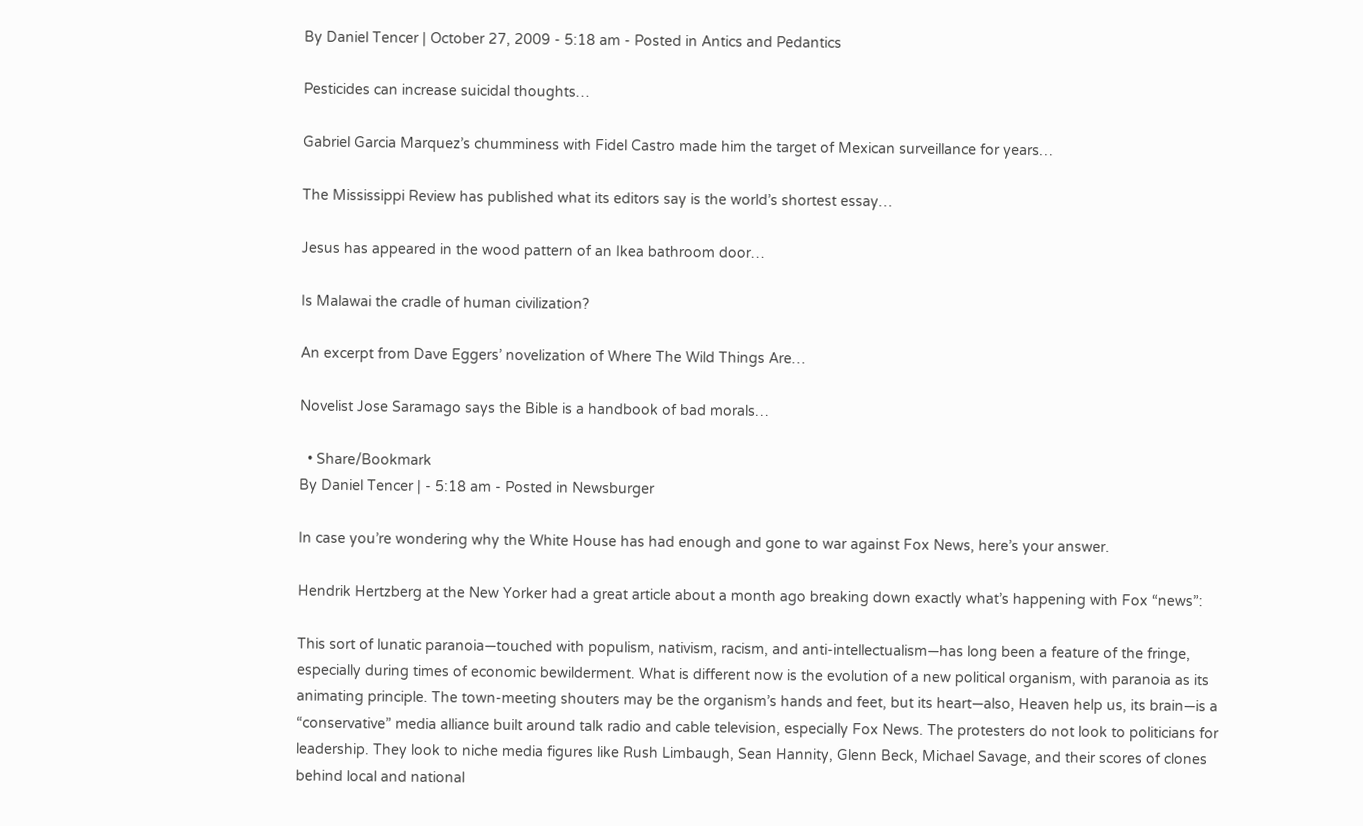By Daniel Tencer | October 27, 2009 - 5:18 am - Posted in Antics and Pedantics

Pesticides can increase suicidal thoughts…

Gabriel Garcia Marquez’s chumminess with Fidel Castro made him the target of Mexican surveillance for years…

The Mississippi Review has published what its editors say is the world’s shortest essay…

Jesus has appeared in the wood pattern of an Ikea bathroom door…

Is Malawai the cradle of human civilization?

An excerpt from Dave Eggers’ novelization of Where The Wild Things Are…

Novelist Jose Saramago says the Bible is a handbook of bad morals…

  • Share/Bookmark
By Daniel Tencer | - 5:18 am - Posted in Newsburger

In case you’re wondering why the White House has had enough and gone to war against Fox News, here’s your answer.

Hendrik Hertzberg at the New Yorker had a great article about a month ago breaking down exactly what’s happening with Fox “news”:

This sort of lunatic paranoia—touched with populism, nativism, racism, and anti-intellectualism—has long been a feature of the fringe, especially during times of economic bewilderment. What is different now is the evolution of a new political organism, with paranoia as its animating principle. The town-meeting shouters may be the organism’s hands and feet, but its heart—also, Heaven help us, its brain—is a “conservative” media alliance built around talk radio and cable television, especially Fox News. The protesters do not look to politicians for leadership. They look to niche media figures like Rush Limbaugh, Sean Hannity, Glenn Beck, Michael Savage, and their scores of clones behind local and national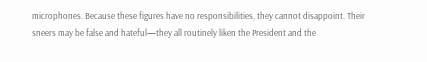microphones. Because these figures have no responsibilities, they cannot disappoint. Their sneers may be false and hateful—they all routinely liken the President and the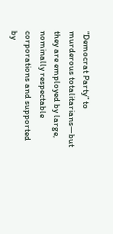“Democrat Party” to murderous totalitarians—but they are employed by large, nominally respectable corporations and supported by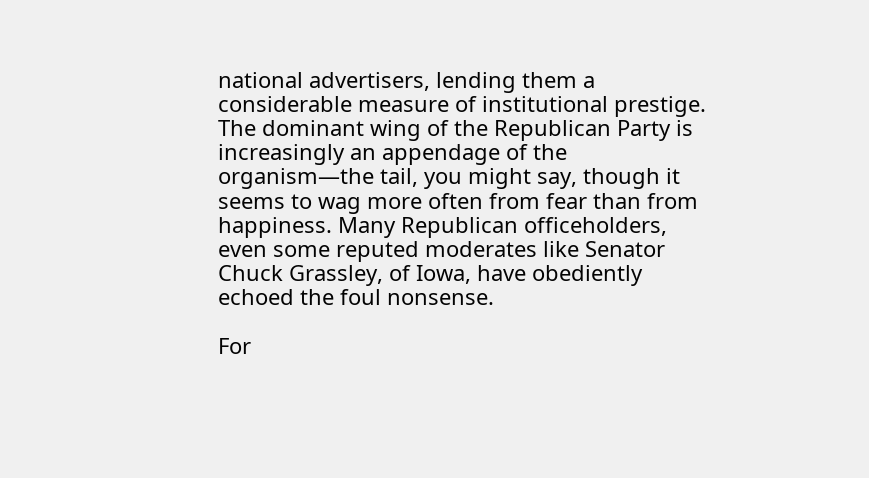national advertisers, lending them a considerable measure of institutional prestige. The dominant wing of the Republican Party is increasingly an appendage of the organism—the tail, you might say, though it seems to wag more often from fear than from happiness. Many Republican officeholders, even some reputed moderates like Senator Chuck Grassley, of Iowa, have obediently echoed the foul nonsense.

For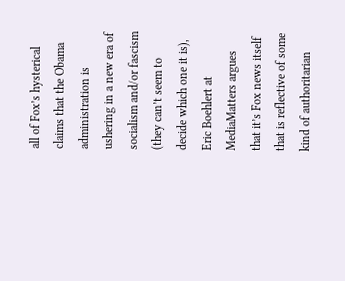all of Fox’s hysterical claims that the Obama administration is ushering in a new era of socialism and/or fascism (they can’t seem to decide which one it is), Eric Boehlert at MediaMatters argues that it’s Fox news itself that is reflective of some kind of authoritarian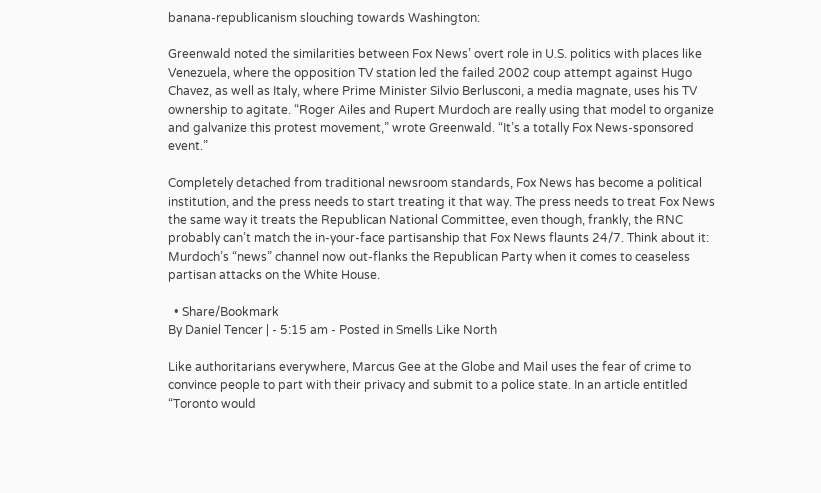banana-republicanism slouching towards Washington:

Greenwald noted the similarities between Fox News’ overt role in U.S. politics with places like Venezuela, where the opposition TV station led the failed 2002 coup attempt against Hugo Chavez, as well as Italy, where Prime Minister Silvio Berlusconi, a media magnate, uses his TV ownership to agitate. “Roger Ailes and Rupert Murdoch are really using that model to organize and galvanize this protest movement,” wrote Greenwald. “It’s a totally Fox News-sponsored event.”

Completely detached from traditional newsroom standards, Fox News has become a political institution, and the press needs to start treating it that way. The press needs to treat Fox News the same way it treats the Republican National Committee, even though, frankly, the RNC probably can’t match the in-your-face partisanship that Fox News flaunts 24/7. Think about it: Murdoch’s “news” channel now out-flanks the Republican Party when it comes to ceaseless partisan attacks on the White House.

  • Share/Bookmark
By Daniel Tencer | - 5:15 am - Posted in Smells Like North

Like authoritarians everywhere, Marcus Gee at the Globe and Mail uses the fear of crime to convince people to part with their privacy and submit to a police state. In an article entitled “Toronto would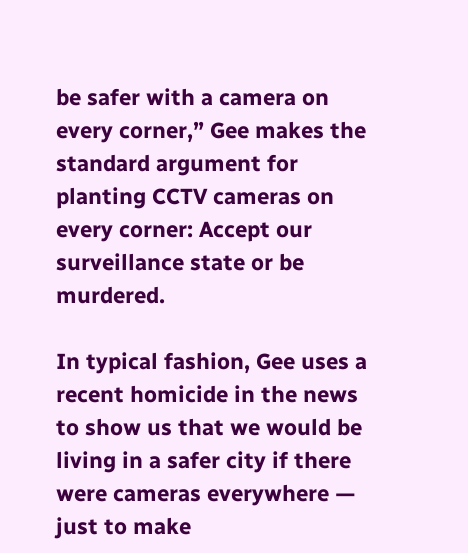be safer with a camera on every corner,” Gee makes the standard argument for planting CCTV cameras on every corner: Accept our surveillance state or be murdered.

In typical fashion, Gee uses a recent homicide in the news to show us that we would be living in a safer city if there were cameras everywhere — just to make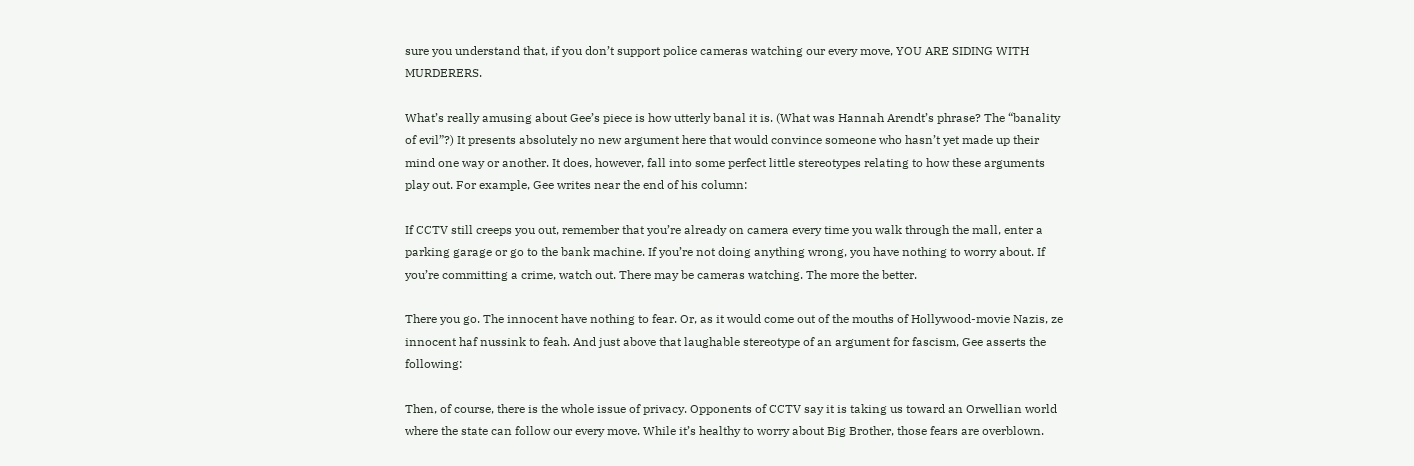sure you understand that, if you don’t support police cameras watching our every move, YOU ARE SIDING WITH MURDERERS.

What’s really amusing about Gee’s piece is how utterly banal it is. (What was Hannah Arendt’s phrase? The “banality of evil”?) It presents absolutely no new argument here that would convince someone who hasn’t yet made up their mind one way or another. It does, however, fall into some perfect little stereotypes relating to how these arguments play out. For example, Gee writes near the end of his column:

If CCTV still creeps you out, remember that you’re already on camera every time you walk through the mall, enter a parking garage or go to the bank machine. If you’re not doing anything wrong, you have nothing to worry about. If you’re committing a crime, watch out. There may be cameras watching. The more the better.

There you go. The innocent have nothing to fear. Or, as it would come out of the mouths of Hollywood-movie Nazis, ze innocent haf nussink to feah. And just above that laughable stereotype of an argument for fascism, Gee asserts the following:

Then, of course, there is the whole issue of privacy. Opponents of CCTV say it is taking us toward an Orwellian world where the state can follow our every move. While it’s healthy to worry about Big Brother, those fears are overblown.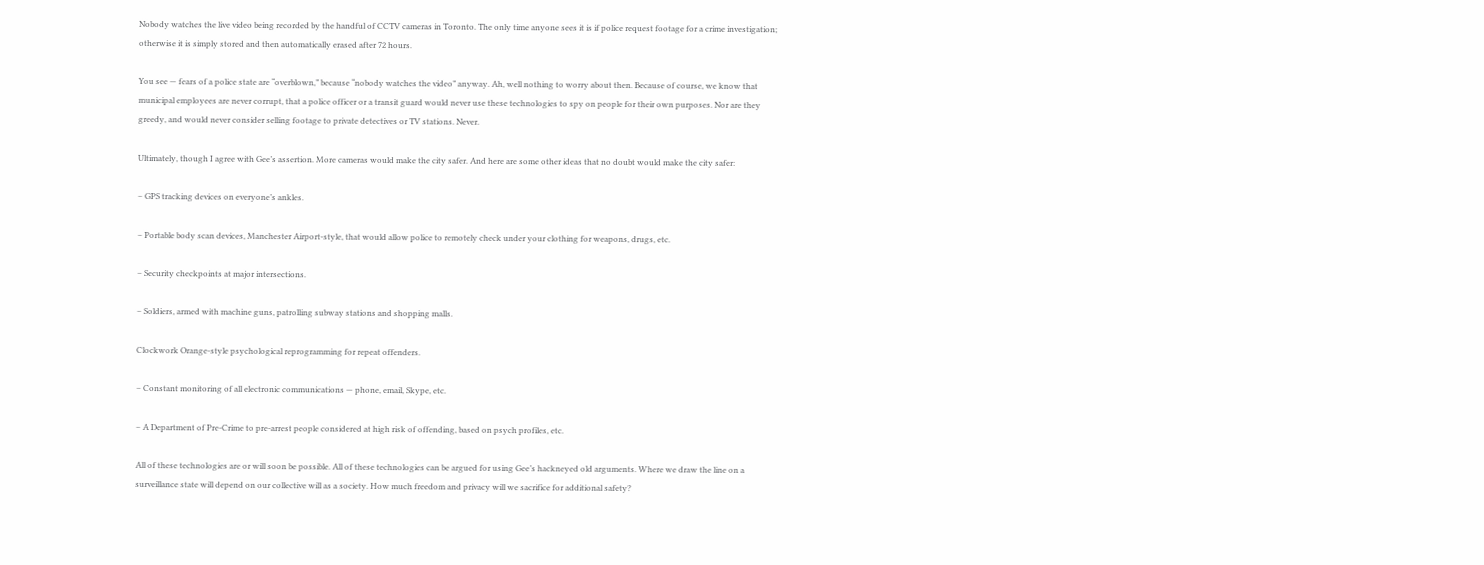Nobody watches the live video being recorded by the handful of CCTV cameras in Toronto. The only time anyone sees it is if police request footage for a crime investigation; otherwise it is simply stored and then automatically erased after 72 hours.

You see — fears of a police state are “overblown,” because “nobody watches the video” anyway. Ah, well nothing to worry about then. Because of course, we know that municipal employees are never corrupt, that a police officer or a transit guard would never use these technologies to spy on people for their own purposes. Nor are they greedy, and would never consider selling footage to private detectives or TV stations. Never.

Ultimately, though I agree with Gee’s assertion. More cameras would make the city safer. And here are some other ideas that no doubt would make the city safer:

– GPS tracking devices on everyone’s ankles.

– Portable body scan devices, Manchester Airport-style, that would allow police to remotely check under your clothing for weapons, drugs, etc.

– Security checkpoints at major intersections.

– Soldiers, armed with machine guns, patrolling subway stations and shopping malls.

Clockwork Orange-style psychological reprogramming for repeat offenders.

– Constant monitoring of all electronic communications — phone, email, Skype, etc.

– A Department of Pre-Crime to pre-arrest people considered at high risk of offending, based on psych profiles, etc.

All of these technologies are or will soon be possible. All of these technologies can be argued for using Gee’s hackneyed old arguments. Where we draw the line on a surveillance state will depend on our collective will as a society. How much freedom and privacy will we sacrifice for additional safety?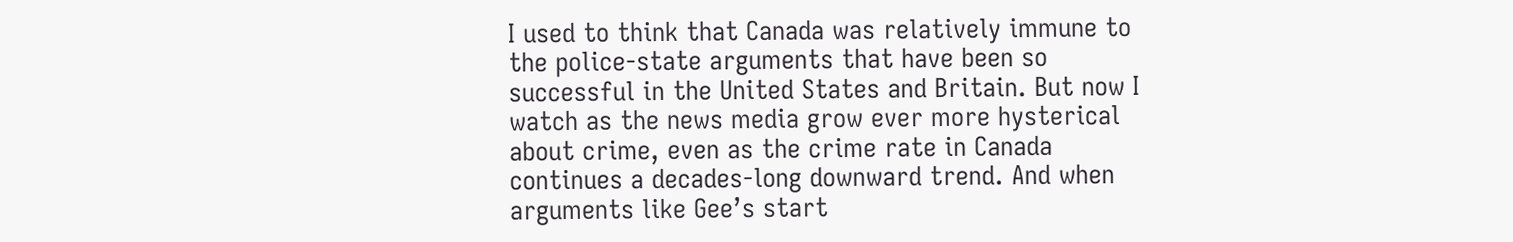I used to think that Canada was relatively immune to the police-state arguments that have been so successful in the United States and Britain. But now I watch as the news media grow ever more hysterical about crime, even as the crime rate in Canada continues a decades-long downward trend. And when arguments like Gee’s start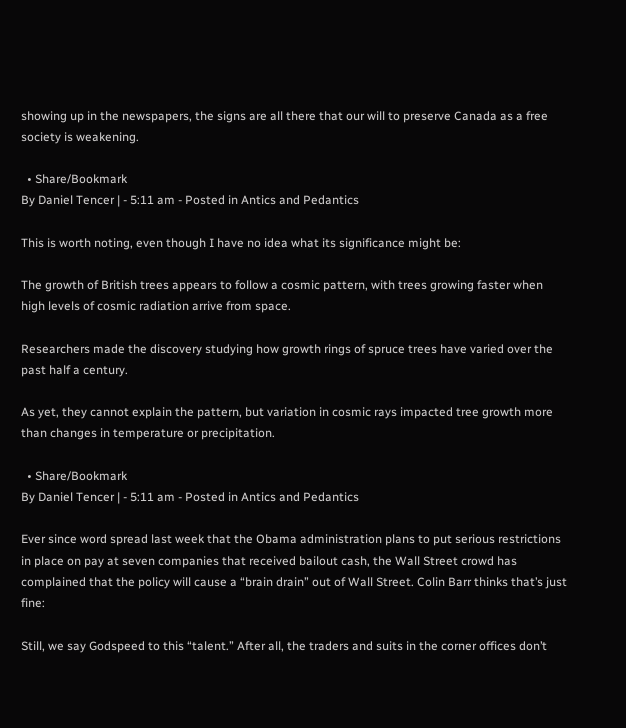showing up in the newspapers, the signs are all there that our will to preserve Canada as a free society is weakening.

  • Share/Bookmark
By Daniel Tencer | - 5:11 am - Posted in Antics and Pedantics

This is worth noting, even though I have no idea what its significance might be:

The growth of British trees appears to follow a cosmic pattern, with trees growing faster when high levels of cosmic radiation arrive from space.

Researchers made the discovery studying how growth rings of spruce trees have varied over the past half a century.

As yet, they cannot explain the pattern, but variation in cosmic rays impacted tree growth more than changes in temperature or precipitation.

  • Share/Bookmark
By Daniel Tencer | - 5:11 am - Posted in Antics and Pedantics

Ever since word spread last week that the Obama administration plans to put serious restrictions in place on pay at seven companies that received bailout cash, the Wall Street crowd has complained that the policy will cause a “brain drain” out of Wall Street. Colin Barr thinks that’s just fine:

Still, we say Godspeed to this “talent.” After all, the traders and suits in the corner offices don’t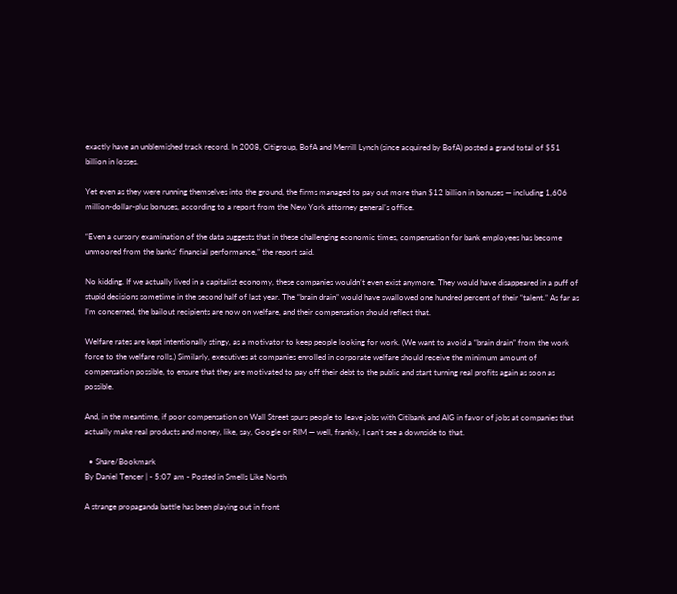exactly have an unblemished track record. In 2008, Citigroup, BofA and Merrill Lynch (since acquired by BofA) posted a grand total of $51 billion in losses.

Yet even as they were running themselves into the ground, the firms managed to pay out more than $12 billion in bonuses — including 1,606 million-dollar-plus bonuses, according to a report from the New York attorney general’s office.

“Even a cursory examination of the data suggests that in these challenging economic times, compensation for bank employees has become unmoored from the banks’ financial performance,” the report said.

No kidding. If we actually lived in a capitalist economy, these companies wouldn’t even exist anymore. They would have disappeared in a puff of stupid decisions sometime in the second half of last year. The “brain drain” would have swallowed one hundred percent of their “talent.” As far as I’m concerned, the bailout recipients are now on welfare, and their compensation should reflect that.

Welfare rates are kept intentionally stingy, as a motivator to keep people looking for work. (We want to avoid a “brain drain” from the work force to the welfare rolls.) Similarly, executives at companies enrolled in corporate welfare should receive the minimum amount of compensation possible, to ensure that they are motivated to pay off their debt to the public and start turning real profits again as soon as possible.

And, in the meantime, if poor compensation on Wall Street spurs people to leave jobs with Citibank and AIG in favor of jobs at companies that actually make real products and money, like, say, Google or RIM — well, frankly, I can’t see a downside to that.

  • Share/Bookmark
By Daniel Tencer | - 5:07 am - Posted in Smells Like North

A strange propaganda battle has been playing out in front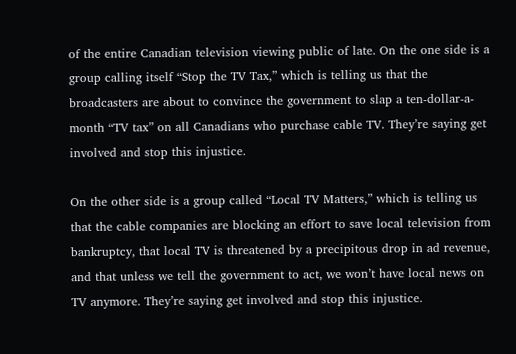of the entire Canadian television viewing public of late. On the one side is a group calling itself “Stop the TV Tax,” which is telling us that the broadcasters are about to convince the government to slap a ten-dollar-a-month “TV tax” on all Canadians who purchase cable TV. They’re saying get involved and stop this injustice.

On the other side is a group called “Local TV Matters,” which is telling us that the cable companies are blocking an effort to save local television from bankruptcy, that local TV is threatened by a precipitous drop in ad revenue, and that unless we tell the government to act, we won’t have local news on TV anymore. They’re saying get involved and stop this injustice.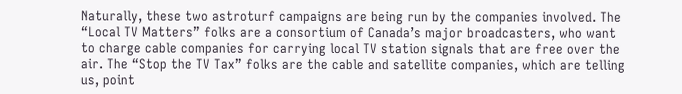Naturally, these two astroturf campaigns are being run by the companies involved. The “Local TV Matters” folks are a consortium of Canada’s major broadcasters, who want to charge cable companies for carrying local TV station signals that are free over the air. The “Stop the TV Tax” folks are the cable and satellite companies, which are telling us, point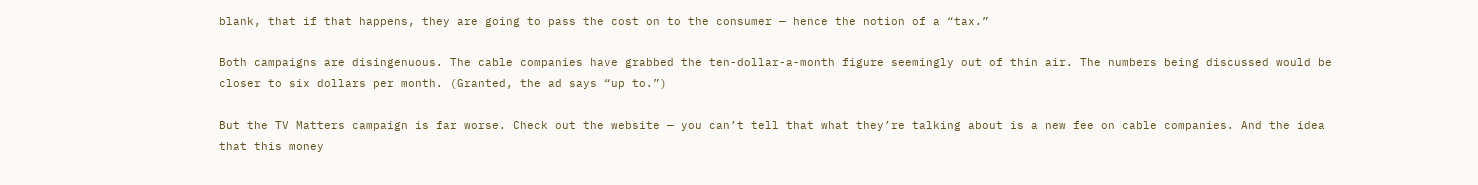blank, that if that happens, they are going to pass the cost on to the consumer — hence the notion of a “tax.”

Both campaigns are disingenuous. The cable companies have grabbed the ten-dollar-a-month figure seemingly out of thin air. The numbers being discussed would be closer to six dollars per month. (Granted, the ad says “up to.”)

But the TV Matters campaign is far worse. Check out the website — you can’t tell that what they’re talking about is a new fee on cable companies. And the idea that this money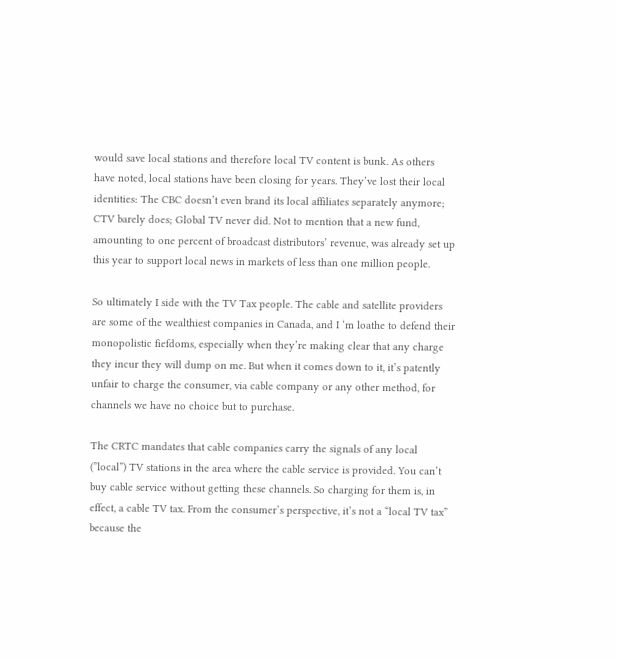would save local stations and therefore local TV content is bunk. As others have noted, local stations have been closing for years. They’ve lost their local identities: The CBC doesn’t even brand its local affiliates separately anymore; CTV barely does; Global TV never did. Not to mention that a new fund, amounting to one percent of broadcast distributors’ revenue, was already set up this year to support local news in markets of less than one million people.

So ultimately I side with the TV Tax people. The cable and satellite providers are some of the wealthiest companies in Canada, and I ‘m loathe to defend their monopolistic fiefdoms, especially when they’re making clear that any charge they incur they will dump on me. But when it comes down to it, it’s patently unfair to charge the consumer, via cable company or any other method, for channels we have no choice but to purchase.

The CRTC mandates that cable companies carry the signals of any local (”local”) TV stations in the area where the cable service is provided. You can’t buy cable service without getting these channels. So charging for them is, in effect, a cable TV tax. From the consumer’s perspective, it’s not a “local TV tax” because the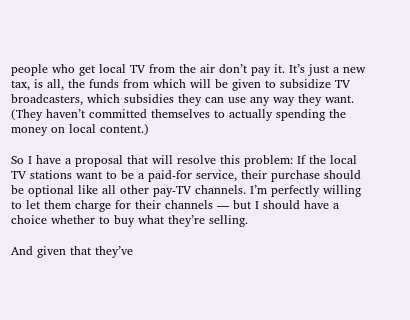people who get local TV from the air don’t pay it. It’s just a new tax, is all, the funds from which will be given to subsidize TV broadcasters, which subsidies they can use any way they want. (They haven’t committed themselves to actually spending the money on local content.)

So I have a proposal that will resolve this problem: If the local TV stations want to be a paid-for service, their purchase should be optional like all other pay-TV channels. I’m perfectly willing to let them charge for their channels — but I should have a choice whether to buy what they’re selling.

And given that they’ve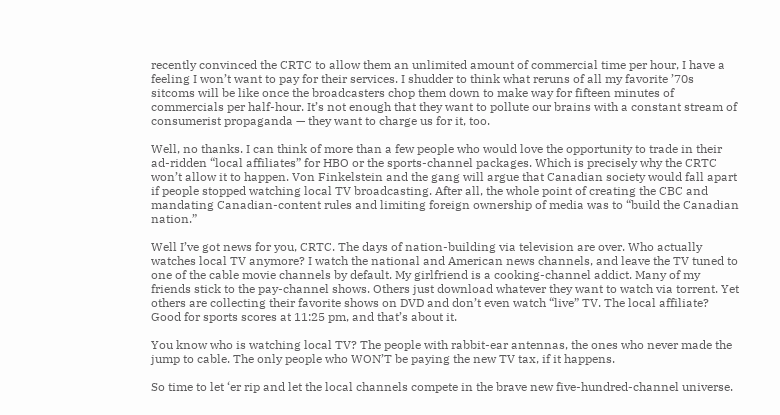recently convinced the CRTC to allow them an unlimited amount of commercial time per hour, I have a feeling I won’t want to pay for their services. I shudder to think what reruns of all my favorite ’70s sitcoms will be like once the broadcasters chop them down to make way for fifteen minutes of commercials per half-hour. It’s not enough that they want to pollute our brains with a constant stream of consumerist propaganda — they want to charge us for it, too.

Well, no thanks. I can think of more than a few people who would love the opportunity to trade in their ad-ridden “local affiliates” for HBO or the sports-channel packages. Which is precisely why the CRTC won’t allow it to happen. Von Finkelstein and the gang will argue that Canadian society would fall apart if people stopped watching local TV broadcasting. After all, the whole point of creating the CBC and mandating Canadian-content rules and limiting foreign ownership of media was to “build the Canadian nation.”

Well I’ve got news for you, CRTC. The days of nation-building via television are over. Who actually watches local TV anymore? I watch the national and American news channels, and leave the TV tuned to one of the cable movie channels by default. My girlfriend is a cooking-channel addict. Many of my friends stick to the pay-channel shows. Others just download whatever they want to watch via torrent. Yet others are collecting their favorite shows on DVD and don’t even watch “live” TV. The local affiliate? Good for sports scores at 11:25 pm, and that’s about it.

You know who is watching local TV? The people with rabbit-ear antennas, the ones who never made the jump to cable. The only people who WON’T be paying the new TV tax, if it happens.

So time to let ‘er rip and let the local channels compete in the brave new five-hundred-channel universe.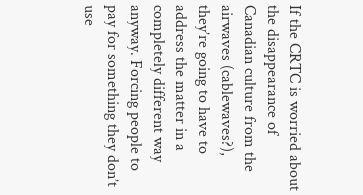If the CRTC is worried about the disappearance of Canadian culture from the airwaves (cablewaves?), they’re going to have to address the matter in a completely different way anyway. Forcing people to pay for something they don’t use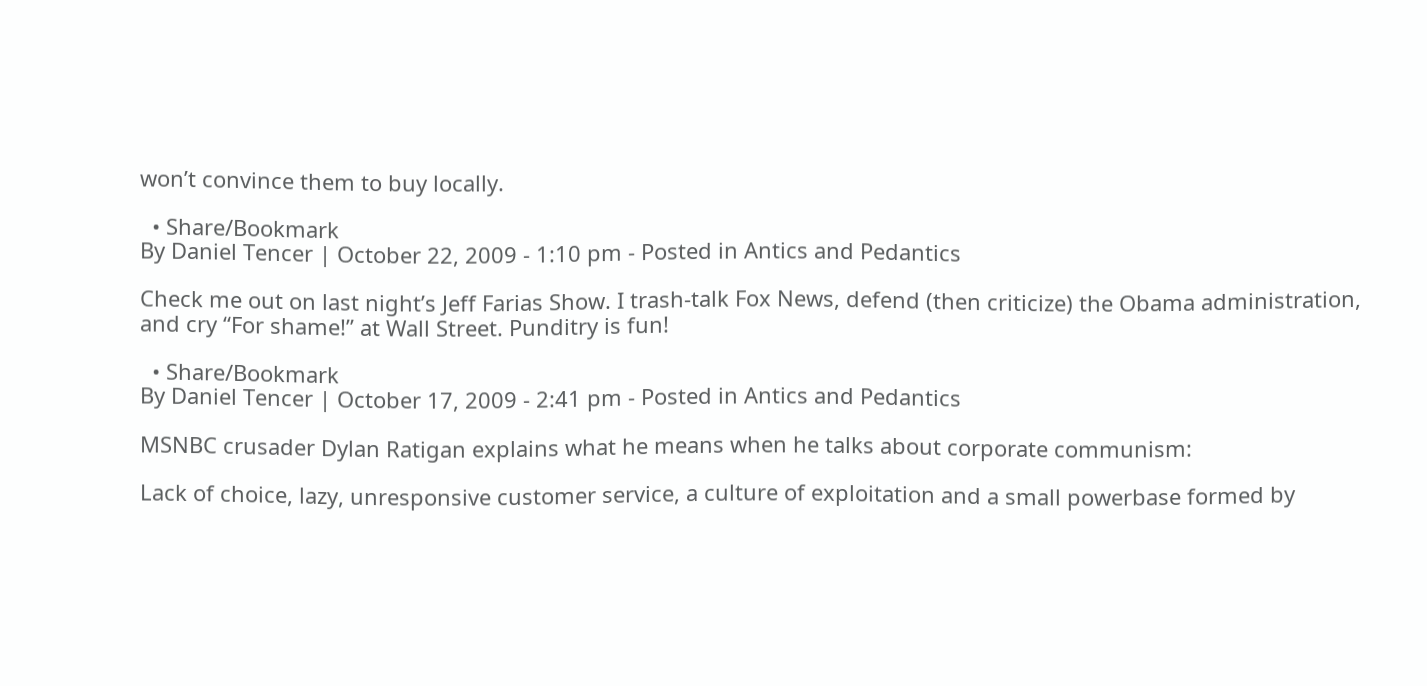won’t convince them to buy locally.

  • Share/Bookmark
By Daniel Tencer | October 22, 2009 - 1:10 pm - Posted in Antics and Pedantics

Check me out on last night’s Jeff Farias Show. I trash-talk Fox News, defend (then criticize) the Obama administration, and cry “For shame!” at Wall Street. Punditry is fun!

  • Share/Bookmark
By Daniel Tencer | October 17, 2009 - 2:41 pm - Posted in Antics and Pedantics

MSNBC crusader Dylan Ratigan explains what he means when he talks about corporate communism:

Lack of choice, lazy, unresponsive customer service, a culture of exploitation and a small powerbase formed by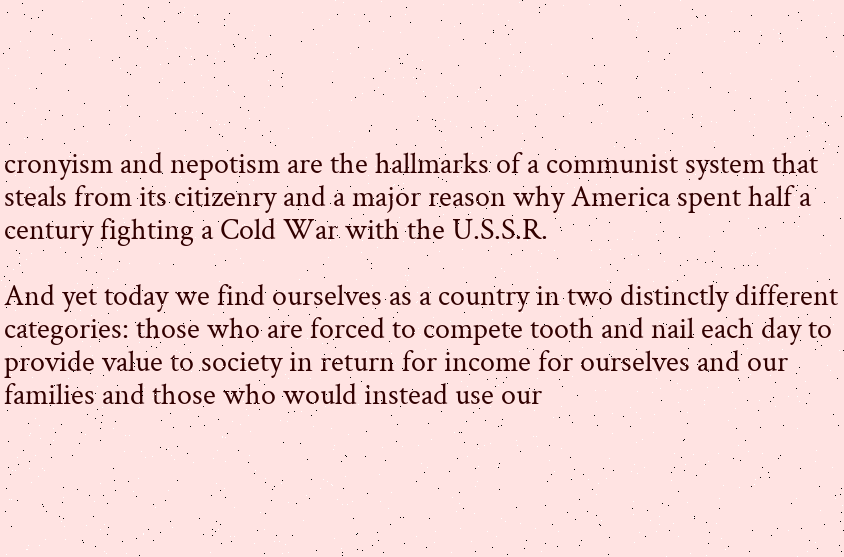cronyism and nepotism are the hallmarks of a communist system that steals from its citizenry and a major reason why America spent half a century fighting a Cold War with the U.S.S.R.

And yet today we find ourselves as a country in two distinctly different categories: those who are forced to compete tooth and nail each day to provide value to society in return for income for ourselves and our families and those who would instead use our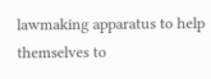lawmaking apparatus to help themselves to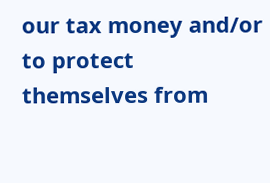our tax money and/or to protect themselves from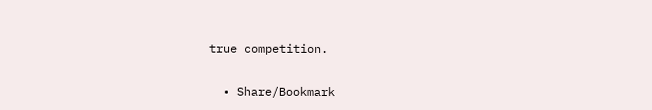true competition.

  • Share/Bookmark